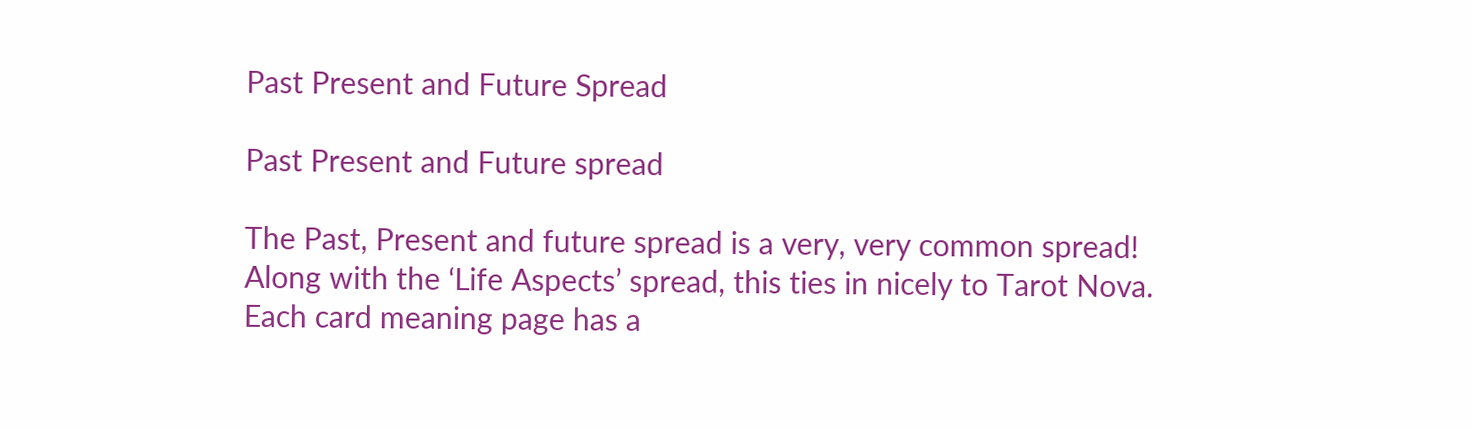Past Present and Future Spread

Past Present and Future spread

The Past, Present and future spread is a very, very common spread! Along with the ‘Life Aspects’ spread, this ties in nicely to Tarot Nova. Each card meaning page has a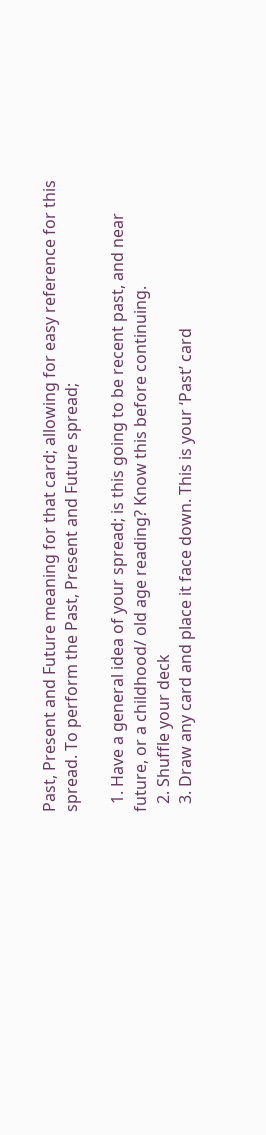Past, Present and Future meaning for that card; allowing for easy reference for this spread. To perform the Past, Present and Future spread;

  1. Have a general idea of your spread; is this going to be recent past, and near future, or a childhood/ old age reading? Know this before continuing.
  2. Shuffle your deck
  3. Draw any card and place it face down. This is your ‘Past’ card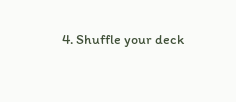4. Shuffle your deck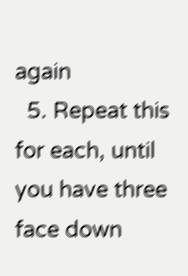again
  5. Repeat this for each, until you have three face down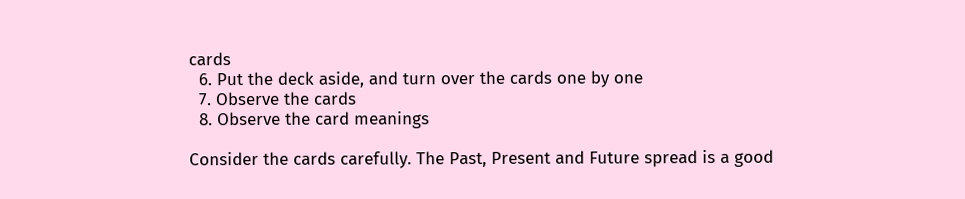cards
  6. Put the deck aside, and turn over the cards one by one
  7. Observe the cards
  8. Observe the card meanings

Consider the cards carefully. The Past, Present and Future spread is a good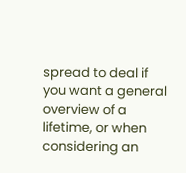spread to deal if you want a general overview of a lifetime, or when considering an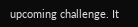upcoming challenge. It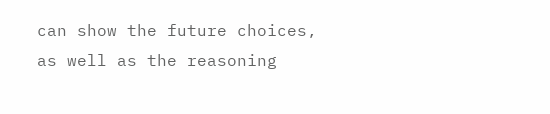can show the future choices, as well as the reasoning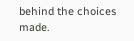behind the choices made.